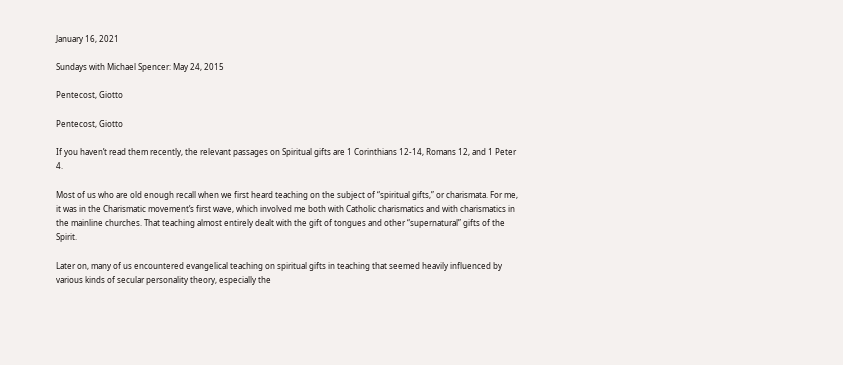January 16, 2021

Sundays with Michael Spencer: May 24, 2015

Pentecost, Giotto

Pentecost, Giotto

If you haven’t read them recently, the relevant passages on Spiritual gifts are 1 Corinthians 12-14, Romans 12, and 1 Peter 4.

Most of us who are old enough recall when we first heard teaching on the subject of “spiritual gifts,” or charismata. For me, it was in the Charismatic movement’s first wave, which involved me both with Catholic charismatics and with charismatics in the mainline churches. That teaching almost entirely dealt with the gift of tongues and other “supernatural” gifts of the Spirit.

Later on, many of us encountered evangelical teaching on spiritual gifts in teaching that seemed heavily influenced by various kinds of secular personality theory, especially the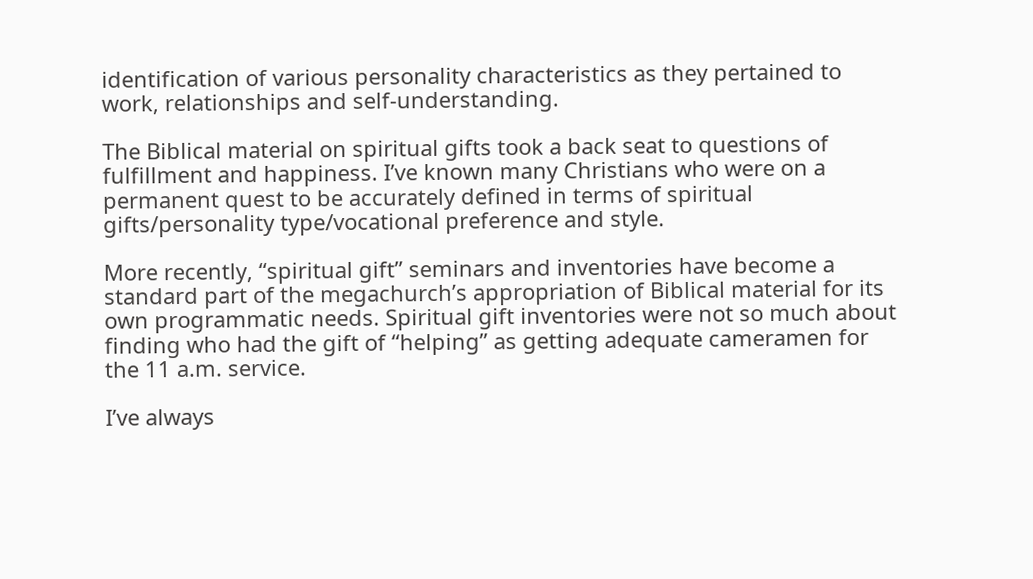identification of various personality characteristics as they pertained to work, relationships and self-understanding.

The Biblical material on spiritual gifts took a back seat to questions of fulfillment and happiness. I’ve known many Christians who were on a permanent quest to be accurately defined in terms of spiritual gifts/personality type/vocational preference and style.

More recently, “spiritual gift” seminars and inventories have become a standard part of the megachurch’s appropriation of Biblical material for its own programmatic needs. Spiritual gift inventories were not so much about finding who had the gift of “helping” as getting adequate cameramen for the 11 a.m. service.

I’ve always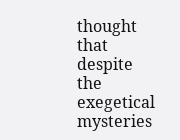thought that despite the exegetical mysteries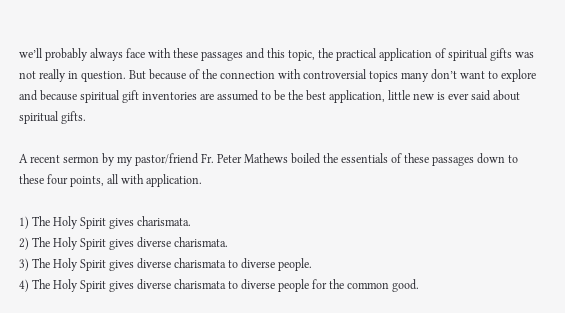we’ll probably always face with these passages and this topic, the practical application of spiritual gifts was not really in question. But because of the connection with controversial topics many don’t want to explore and because spiritual gift inventories are assumed to be the best application, little new is ever said about spiritual gifts.

A recent sermon by my pastor/friend Fr. Peter Mathews boiled the essentials of these passages down to these four points, all with application.

1) The Holy Spirit gives charismata.
2) The Holy Spirit gives diverse charismata.
3) The Holy Spirit gives diverse charismata to diverse people.
4) The Holy Spirit gives diverse charismata to diverse people for the common good.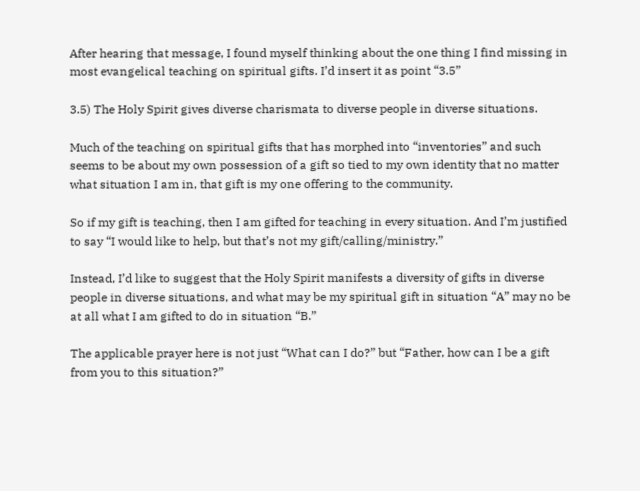After hearing that message, I found myself thinking about the one thing I find missing in most evangelical teaching on spiritual gifts. I’d insert it as point “3.5”

3.5) The Holy Spirit gives diverse charismata to diverse people in diverse situations.

Much of the teaching on spiritual gifts that has morphed into “inventories” and such seems to be about my own possession of a gift so tied to my own identity that no matter what situation I am in, that gift is my one offering to the community.

So if my gift is teaching, then I am gifted for teaching in every situation. And I’m justified to say “I would like to help, but that’s not my gift/calling/ministry.”

Instead, I’d like to suggest that the Holy Spirit manifests a diversity of gifts in diverse people in diverse situations, and what may be my spiritual gift in situation “A” may no be at all what I am gifted to do in situation “B.”

The applicable prayer here is not just “What can I do?” but “Father, how can I be a gift from you to this situation?”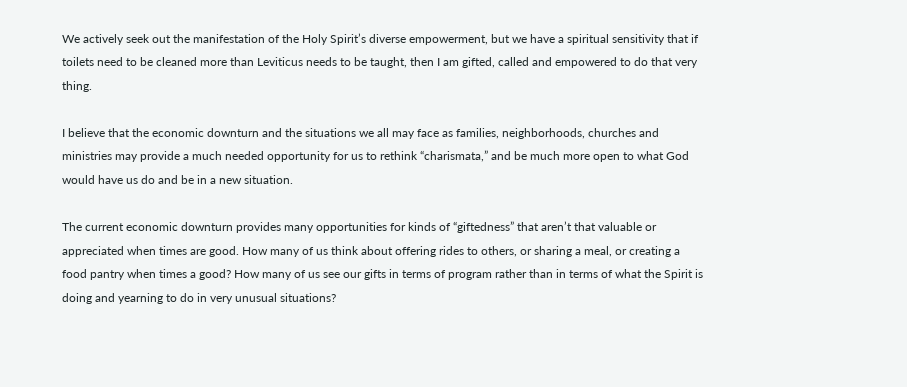We actively seek out the manifestation of the Holy Spirit’s diverse empowerment, but we have a spiritual sensitivity that if toilets need to be cleaned more than Leviticus needs to be taught, then I am gifted, called and empowered to do that very thing.

I believe that the economic downturn and the situations we all may face as families, neighborhoods, churches and ministries may provide a much needed opportunity for us to rethink “charismata,” and be much more open to what God would have us do and be in a new situation.

The current economic downturn provides many opportunities for kinds of “giftedness” that aren’t that valuable or appreciated when times are good. How many of us think about offering rides to others, or sharing a meal, or creating a food pantry when times a good? How many of us see our gifts in terms of program rather than in terms of what the Spirit is doing and yearning to do in very unusual situations?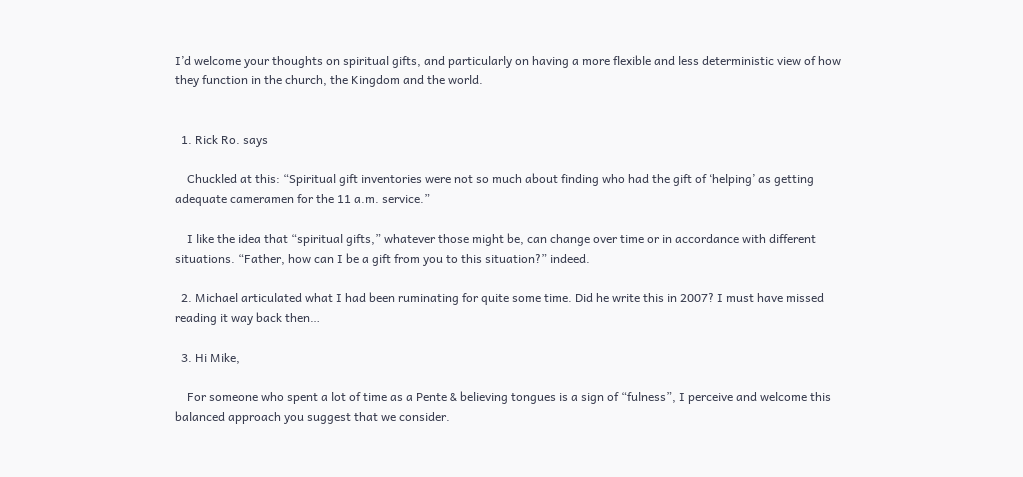I’d welcome your thoughts on spiritual gifts, and particularly on having a more flexible and less deterministic view of how they function in the church, the Kingdom and the world.


  1. Rick Ro. says

    Chuckled at this: “Spiritual gift inventories were not so much about finding who had the gift of ‘helping’ as getting adequate cameramen for the 11 a.m. service.”

    I like the idea that “spiritual gifts,” whatever those might be, can change over time or in accordance with different situations. “Father, how can I be a gift from you to this situation?” indeed.

  2. Michael articulated what I had been ruminating for quite some time. Did he write this in 2007? I must have missed reading it way back then…

  3. Hi Mike,

    For someone who spent a lot of time as a Pente & believing tongues is a sign of “fulness”, I perceive and welcome this balanced approach you suggest that we consider.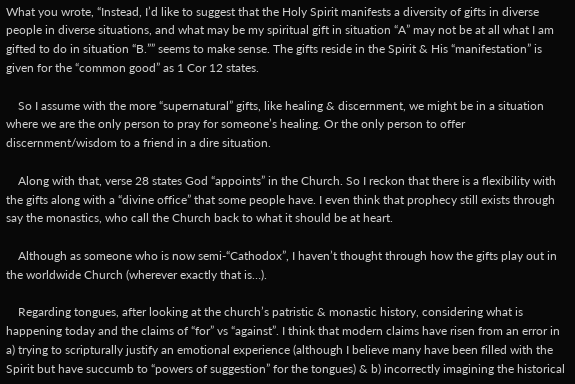What you wrote, “Instead, I’d like to suggest that the Holy Spirit manifests a diversity of gifts in diverse people in diverse situations, and what may be my spiritual gift in situation “A” may not be at all what I am gifted to do in situation “B.”” seems to make sense. The gifts reside in the Spirit & His “manifestation” is given for the “common good” as 1 Cor 12 states.

    So I assume with the more “supernatural” gifts, like healing & discernment, we might be in a situation where we are the only person to pray for someone’s healing. Or the only person to offer discernment/wisdom to a friend in a dire situation.

    Along with that, verse 28 states God “appoints” in the Church. So I reckon that there is a flexibility with the gifts along with a “divine office” that some people have. I even think that prophecy still exists through say the monastics, who call the Church back to what it should be at heart.

    Although as someone who is now semi-“Cathodox”, I haven’t thought through how the gifts play out in the worldwide Church (wherever exactly that is…).

    Regarding tongues, after looking at the church’s patristic & monastic history, considering what is happening today and the claims of “for” vs “against”. I think that modern claims have risen from an error in a) trying to scripturally justify an emotional experience (although I believe many have been filled with the Spirit but have succumb to “powers of suggestion” for the tongues) & b) incorrectly imagining the historical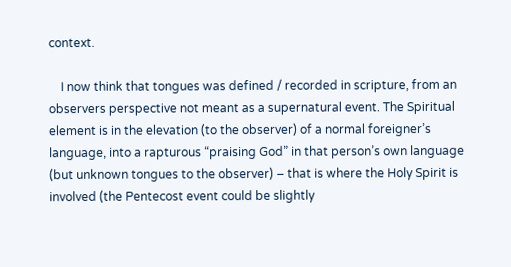context.

    I now think that tongues was defined / recorded in scripture, from an observers perspective not meant as a supernatural event. The Spiritual element is in the elevation (to the observer) of a normal foreigner’s language, into a rapturous “praising God” in that person’s own language (but unknown tongues to the observer) – that is where the Holy Spirit is involved (the Pentecost event could be slightly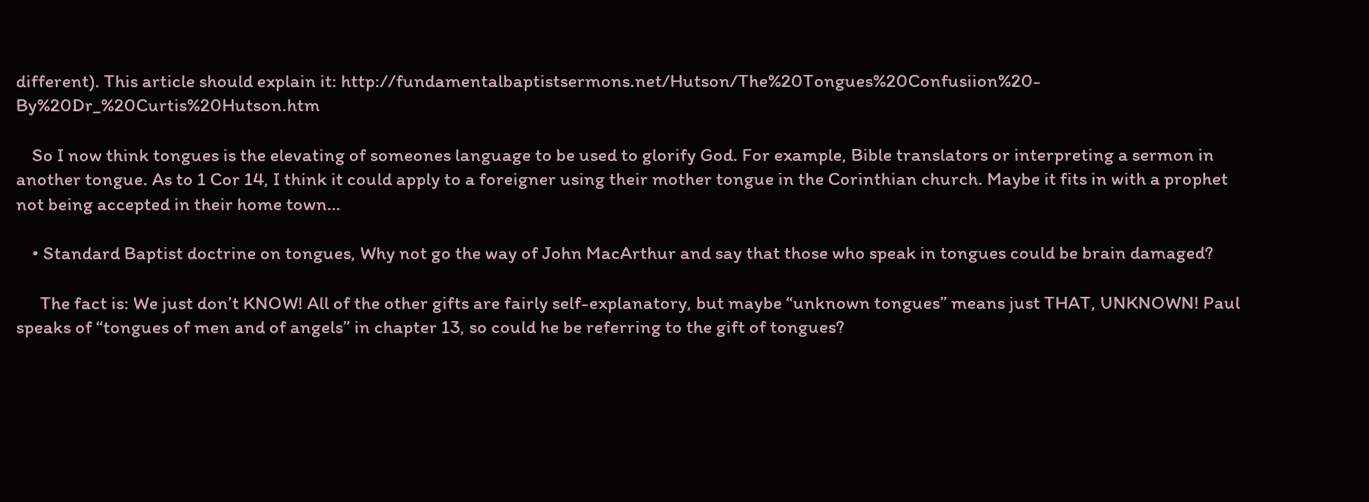different). This article should explain it: http://fundamentalbaptistsermons.net/Hutson/The%20Tongues%20Confusiion%20-By%20Dr_%20Curtis%20Hutson.htm

    So I now think tongues is the elevating of someones language to be used to glorify God. For example, Bible translators or interpreting a sermon in another tongue. As to 1 Cor 14, I think it could apply to a foreigner using their mother tongue in the Corinthian church. Maybe it fits in with a prophet not being accepted in their home town…

    • Standard Baptist doctrine on tongues, Why not go the way of John MacArthur and say that those who speak in tongues could be brain damaged?

      The fact is: We just don’t KNOW! All of the other gifts are fairly self-explanatory, but maybe “unknown tongues” means just THAT, UNKNOWN! Paul speaks of “tongues of men and of angels” in chapter 13, so could he be referring to the gift of tongues?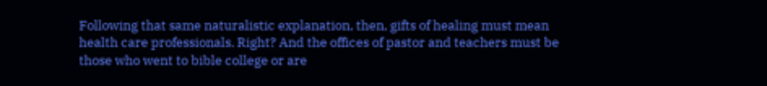Following that same naturalistic explanation, then, gifts of healing must mean health care professionals. Right? And the offices of pastor and teachers must be those who went to bible college or are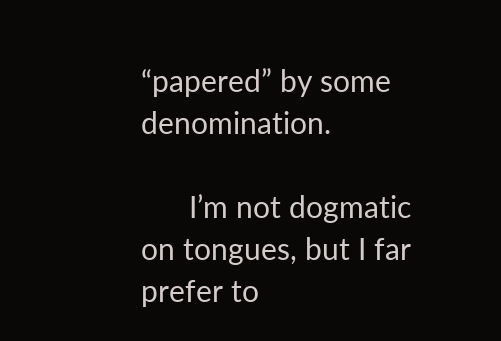“papered” by some denomination.

      I’m not dogmatic on tongues, but I far prefer to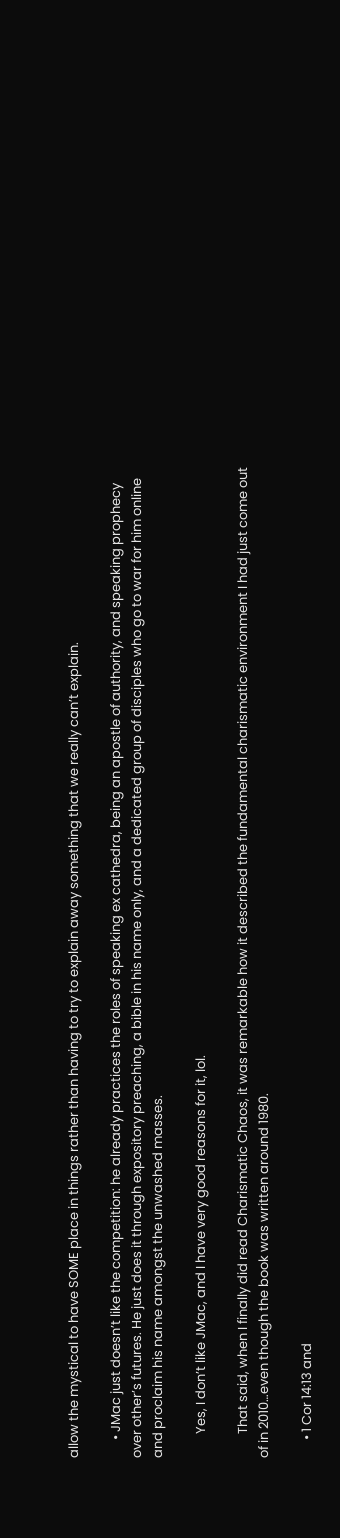allow the mystical to have SOME place in things rather than having to try to explain away something that we really can’t explain.

      • JMac just doesn’t like the competition: he already practices the roles of speaking ex cathedra, being an apostle of authority, and speaking prophecy over other’s futures. He just does it through expository preaching, a bible in his name only, and a dedicated group of disciples who go to war for him online and proclaim his name amongst the unwashed masses.

        Yes, I don’t like JMac, and I have very good reasons for it, lol.

        That said, when I finally did read Charismatic Chaos, it was remarkable how it described the fundamental charismatic environment I had just come out of in 2010…even though the book was written around 1980.

      • 1 Cor 14:13 and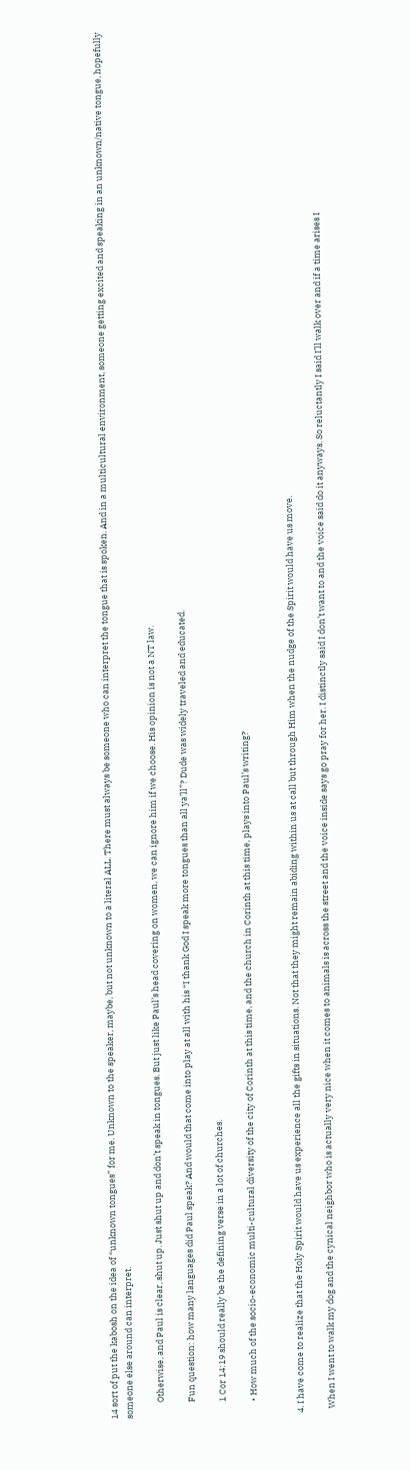14 sort of put the kabosh on the idea of “unknown tongues” for me. Unknown to the speaker, maybe, but not unknown to a literal ALL. There must always be someone who can interpret the tongue that is spoken. And in a multicultural environment, someone getting excited and speaking in an unknown/native tongue, hopefully someone else around can interpret.

        Otherwise, and Paul is clear, shut up. Just shut up and don’t speak in tongues. But just like Paul’s head covering on women, we can ignore him if we choose. His opinion is not a NT law.

        Fun question: how many languages did Paul speak? And would that come into play at all with his “I thank God I speak more tongues than all ya’ll”? Dude was widely traveled and educated.

        1 Cor 14:19 should really be the defining verse in a lot of churches.

        • How much of the socio-economic multi-cultural diversity of the city of Corinth at this time, and the church in Corinth at this time, plays into Paul’s writing?


  4. I have come to realize that the Holy Spirit would have us experience all the gifts in situations. Not that they might remain abiding within us at call but through Him when the nudge of the Spirit would have us move.

    When I went to walk my dog and the cynical neighbor who is actually very nice when it comes to animals is across the street and the voice inside says go pray for her. I distinctly said I don’t want to and the voice said do it anyways. So reluctantly I said I’ll walk over and if a time arises I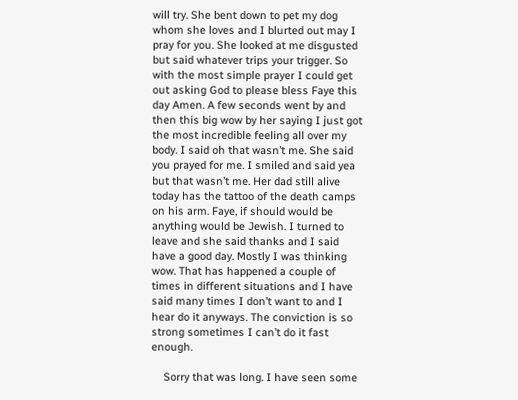will try. She bent down to pet my dog whom she loves and I blurted out may I pray for you. She looked at me disgusted but said whatever trips your trigger. So with the most simple prayer I could get out asking God to please bless Faye this day Amen. A few seconds went by and then this big wow by her saying I just got the most incredible feeling all over my body. I said oh that wasn’t me. She said you prayed for me. I smiled and said yea but that wasn’t me. Her dad still alive today has the tattoo of the death camps on his arm. Faye, if should would be anything would be Jewish. I turned to leave and she said thanks and I said have a good day. Mostly I was thinking wow. That has happened a couple of times in different situations and I have said many times I don’t want to and I hear do it anyways. The conviction is so strong sometimes I can’t do it fast enough.

    Sorry that was long. I have seen some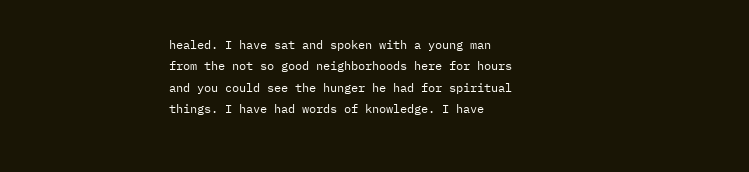healed. I have sat and spoken with a young man from the not so good neighborhoods here for hours and you could see the hunger he had for spiritual things. I have had words of knowledge. I have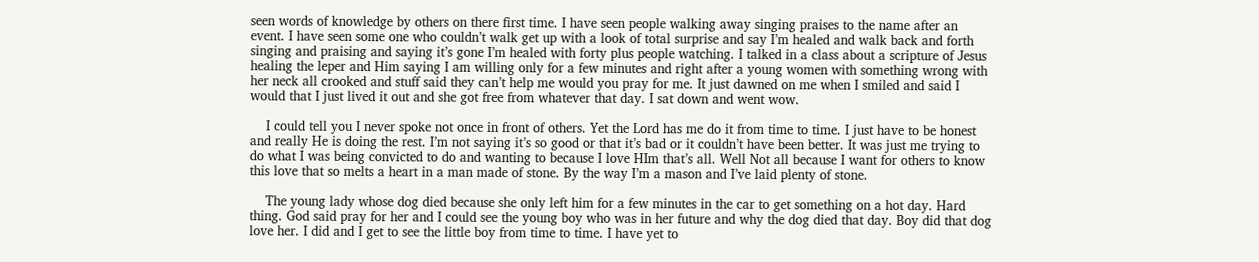seen words of knowledge by others on there first time. I have seen people walking away singing praises to the name after an event. I have seen some one who couldn’t walk get up with a look of total surprise and say I’m healed and walk back and forth singing and praising and saying it’s gone I’m healed with forty plus people watching. I talked in a class about a scripture of Jesus healing the leper and Him saying I am willing only for a few minutes and right after a young women with something wrong with her neck all crooked and stuff said they can’t help me would you pray for me. It just dawned on me when I smiled and said I would that I just lived it out and she got free from whatever that day. I sat down and went wow.

    I could tell you I never spoke not once in front of others. Yet the Lord has me do it from time to time. I just have to be honest and really He is doing the rest. I’m not saying it’s so good or that it’s bad or it couldn’t have been better. It was just me trying to do what I was being convicted to do and wanting to because I love HIm that’s all. Well Not all because I want for others to know this love that so melts a heart in a man made of stone. By the way I’m a mason and I’ve laid plenty of stone.

    The young lady whose dog died because she only left him for a few minutes in the car to get something on a hot day. Hard thing. God said pray for her and I could see the young boy who was in her future and why the dog died that day. Boy did that dog love her. I did and I get to see the little boy from time to time. I have yet to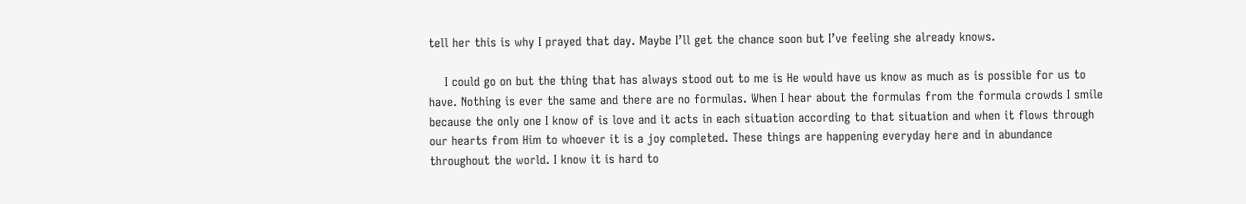tell her this is why I prayed that day. Maybe I’ll get the chance soon but I’ve feeling she already knows.

    I could go on but the thing that has always stood out to me is He would have us know as much as is possible for us to have. Nothing is ever the same and there are no formulas. When I hear about the formulas from the formula crowds I smile because the only one I know of is love and it acts in each situation according to that situation and when it flows through our hearts from Him to whoever it is a joy completed. These things are happening everyday here and in abundance throughout the world. I know it is hard to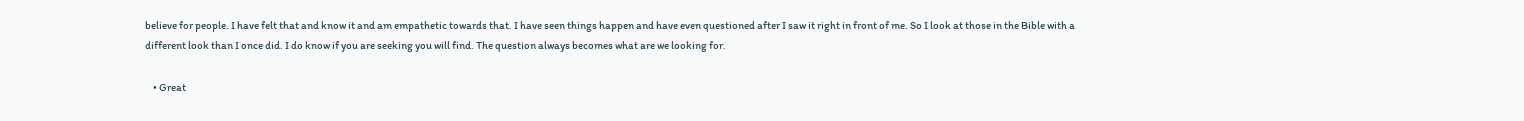believe for people. I have felt that and know it and am empathetic towards that. I have seen things happen and have even questioned after I saw it right in front of me. So I look at those in the Bible with a different look than I once did. I do know if you are seeking you will find. The question always becomes what are we looking for.

    • Great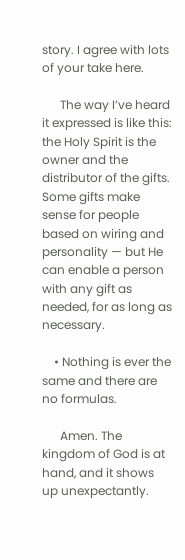story. I agree with lots of your take here.

      The way I’ve heard it expressed is like this: the Holy Spirit is the owner and the distributor of the gifts. Some gifts make sense for people based on wiring and personality — but He can enable a person with any gift as needed, for as long as necessary.

    • Nothing is ever the same and there are no formulas.

      Amen. The kingdom of God is at hand, and it shows up unexpectantly.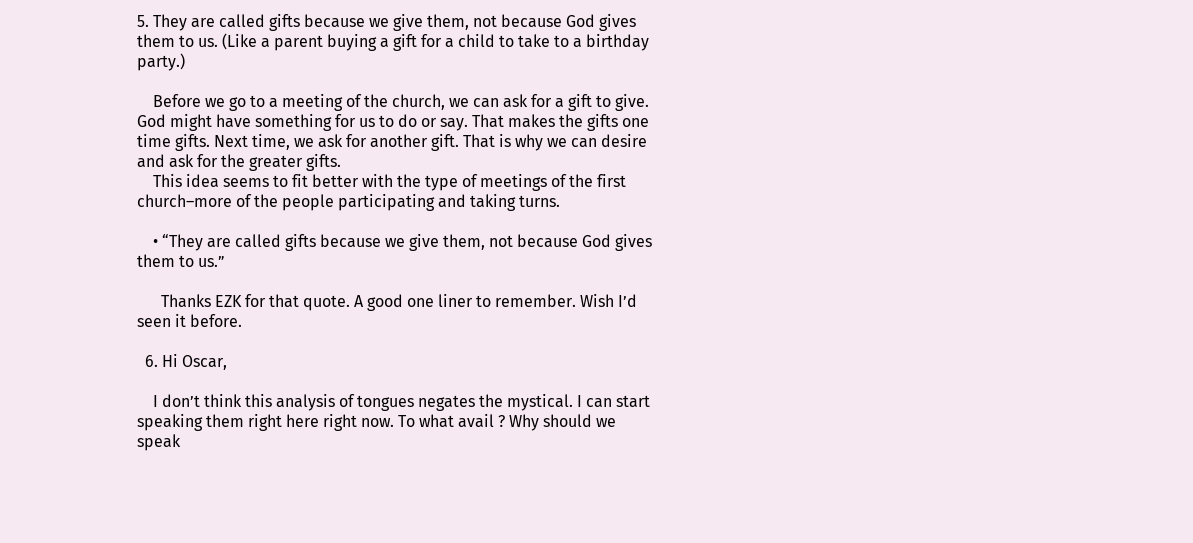5. They are called gifts because we give them, not because God gives them to us. (Like a parent buying a gift for a child to take to a birthday party.)

    Before we go to a meeting of the church, we can ask for a gift to give. God might have something for us to do or say. That makes the gifts one time gifts. Next time, we ask for another gift. That is why we can desire and ask for the greater gifts.
    This idea seems to fit better with the type of meetings of the first church–more of the people participating and taking turns.

    • “They are called gifts because we give them, not because God gives them to us.”

      Thanks EZK for that quote. A good one liner to remember. Wish I’d seen it before.

  6. Hi Oscar,

    I don’t think this analysis of tongues negates the mystical. I can start speaking them right here right now. To what avail ? Why should we speak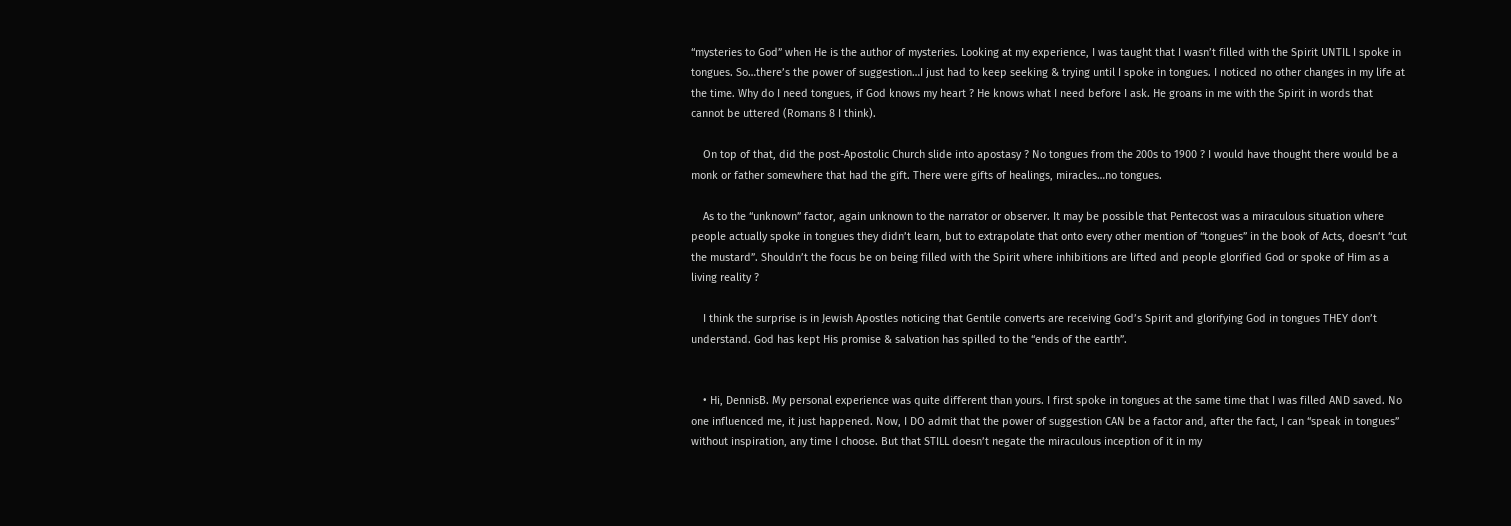“mysteries to God” when He is the author of mysteries. Looking at my experience, I was taught that I wasn’t filled with the Spirit UNTIL I spoke in tongues. So…there’s the power of suggestion…I just had to keep seeking & trying until I spoke in tongues. I noticed no other changes in my life at the time. Why do I need tongues, if God knows my heart ? He knows what I need before I ask. He groans in me with the Spirit in words that cannot be uttered (Romans 8 I think).

    On top of that, did the post-Apostolic Church slide into apostasy ? No tongues from the 200s to 1900 ? I would have thought there would be a monk or father somewhere that had the gift. There were gifts of healings, miracles…no tongues.

    As to the “unknown” factor, again unknown to the narrator or observer. It may be possible that Pentecost was a miraculous situation where people actually spoke in tongues they didn’t learn, but to extrapolate that onto every other mention of “tongues” in the book of Acts, doesn’t “cut the mustard”. Shouldn’t the focus be on being filled with the Spirit where inhibitions are lifted and people glorified God or spoke of Him as a living reality ?

    I think the surprise is in Jewish Apostles noticing that Gentile converts are receiving God’s Spirit and glorifying God in tongues THEY don’t understand. God has kept His promise & salvation has spilled to the “ends of the earth”.


    • Hi, DennisB. My personal experience was quite different than yours. I first spoke in tongues at the same time that I was filled AND saved. No one influenced me, it just happened. Now, I DO admit that the power of suggestion CAN be a factor and, after the fact, I can “speak in tongues” without inspiration, any time I choose. But that STILL doesn’t negate the miraculous inception of it in my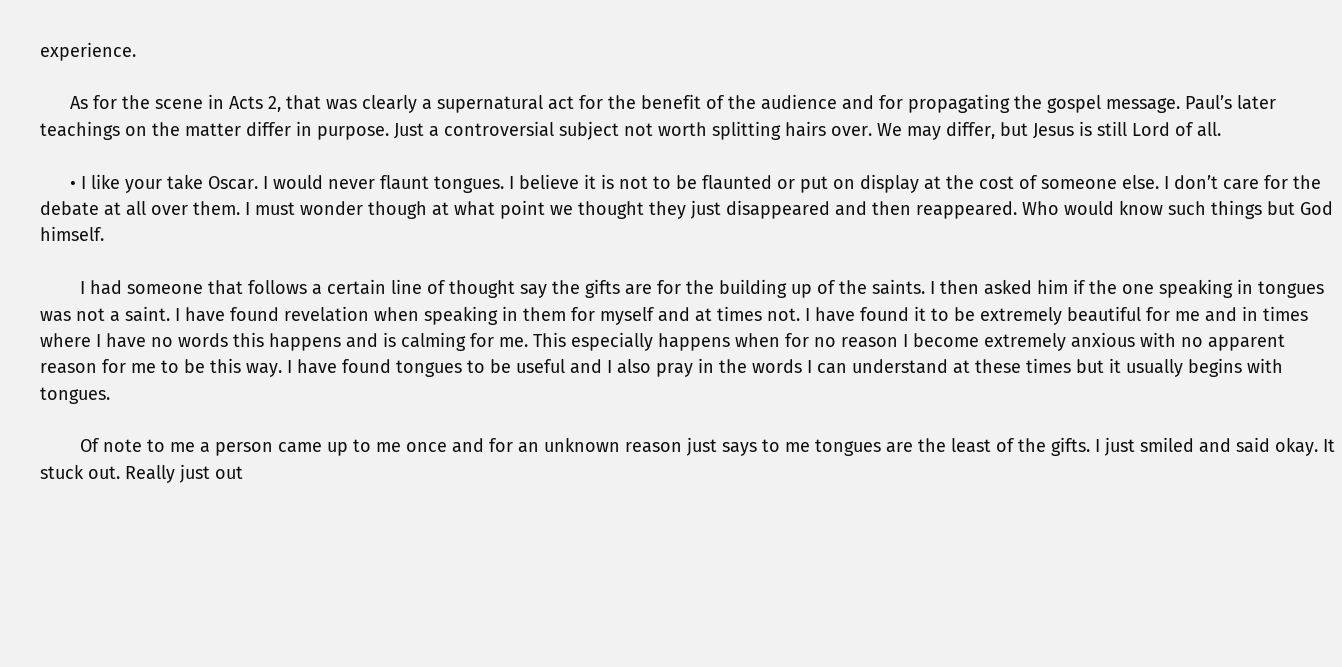experience.

      As for the scene in Acts 2, that was clearly a supernatural act for the benefit of the audience and for propagating the gospel message. Paul’s later teachings on the matter differ in purpose. Just a controversial subject not worth splitting hairs over. We may differ, but Jesus is still Lord of all.

      • I like your take Oscar. I would never flaunt tongues. I believe it is not to be flaunted or put on display at the cost of someone else. I don’t care for the debate at all over them. I must wonder though at what point we thought they just disappeared and then reappeared. Who would know such things but God himself.

        I had someone that follows a certain line of thought say the gifts are for the building up of the saints. I then asked him if the one speaking in tongues was not a saint. I have found revelation when speaking in them for myself and at times not. I have found it to be extremely beautiful for me and in times where I have no words this happens and is calming for me. This especially happens when for no reason I become extremely anxious with no apparent reason for me to be this way. I have found tongues to be useful and I also pray in the words I can understand at these times but it usually begins with tongues.

        Of note to me a person came up to me once and for an unknown reason just says to me tongues are the least of the gifts. I just smiled and said okay. It stuck out. Really just out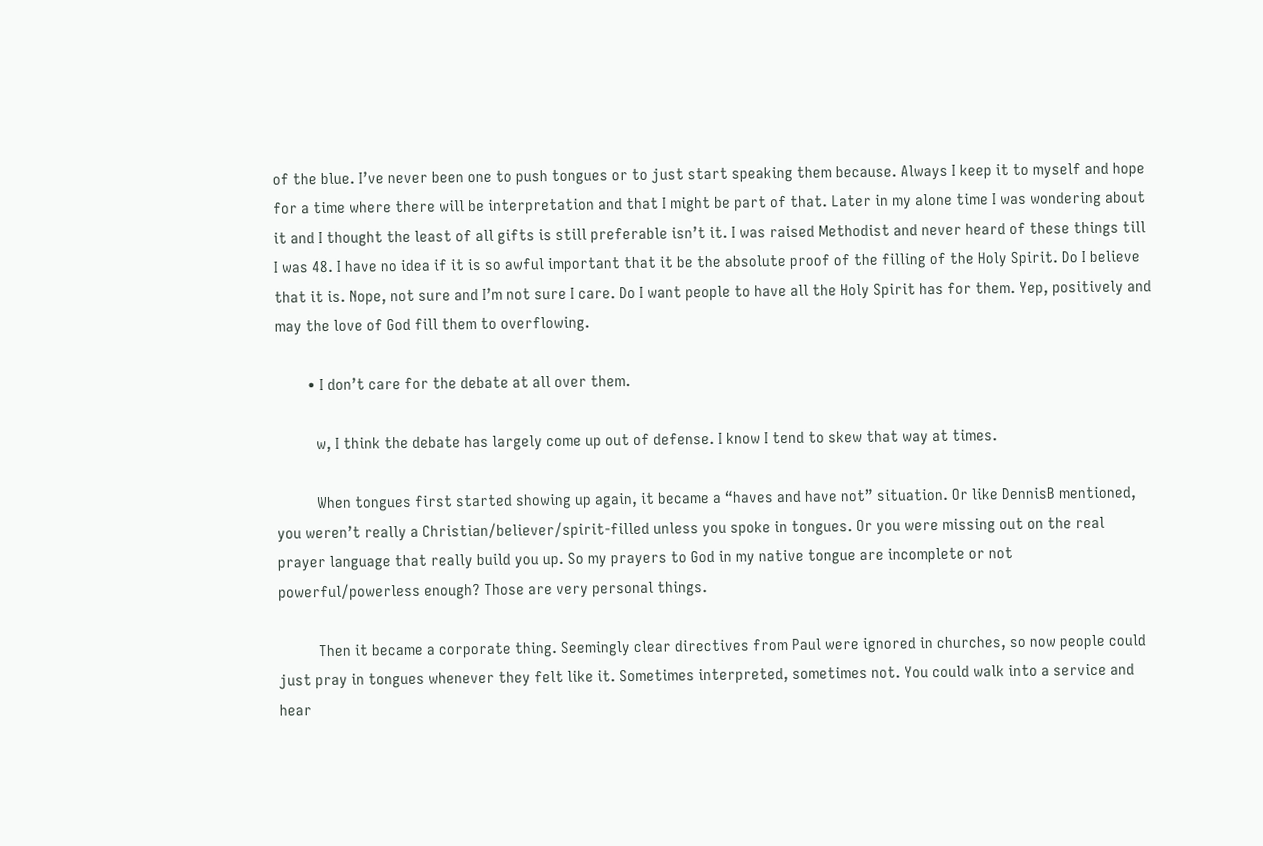of the blue. I’ve never been one to push tongues or to just start speaking them because. Always I keep it to myself and hope for a time where there will be interpretation and that I might be part of that. Later in my alone time I was wondering about it and I thought the least of all gifts is still preferable isn’t it. I was raised Methodist and never heard of these things till I was 48. I have no idea if it is so awful important that it be the absolute proof of the filling of the Holy Spirit. Do I believe that it is. Nope, not sure and I’m not sure I care. Do I want people to have all the Holy Spirit has for them. Yep, positively and may the love of God fill them to overflowing.

        • I don’t care for the debate at all over them.

          w, I think the debate has largely come up out of defense. I know I tend to skew that way at times.

          When tongues first started showing up again, it became a “haves and have not” situation. Or like DennisB mentioned, you weren’t really a Christian/believer/spirit-filled unless you spoke in tongues. Or you were missing out on the real prayer language that really build you up. So my prayers to God in my native tongue are incomplete or not powerful/powerless enough? Those are very personal things.

          Then it became a corporate thing. Seemingly clear directives from Paul were ignored in churches, so now people could just pray in tongues whenever they felt like it. Sometimes interpreted, sometimes not. You could walk into a service and hear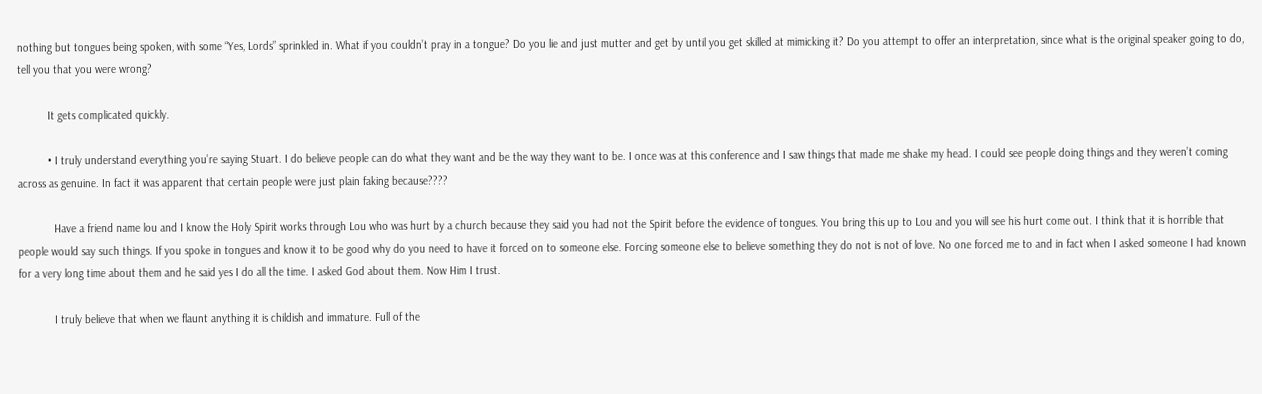nothing but tongues being spoken, with some “Yes, Lords” sprinkled in. What if you couldn’t pray in a tongue? Do you lie and just mutter and get by until you get skilled at mimicking it? Do you attempt to offer an interpretation, since what is the original speaker going to do, tell you that you were wrong?

          It gets complicated quickly.

          • I truly understand everything you’re saying Stuart. I do believe people can do what they want and be the way they want to be. I once was at this conference and I saw things that made me shake my head. I could see people doing things and they weren’t coming across as genuine. In fact it was apparent that certain people were just plain faking because????

            Have a friend name lou and I know the Holy Spirit works through Lou who was hurt by a church because they said you had not the Spirit before the evidence of tongues. You bring this up to Lou and you will see his hurt come out. I think that it is horrible that people would say such things. If you spoke in tongues and know it to be good why do you need to have it forced on to someone else. Forcing someone else to believe something they do not is not of love. No one forced me to and in fact when I asked someone I had known for a very long time about them and he said yes I do all the time. I asked God about them. Now Him I trust.

            I truly believe that when we flaunt anything it is childish and immature. Full of the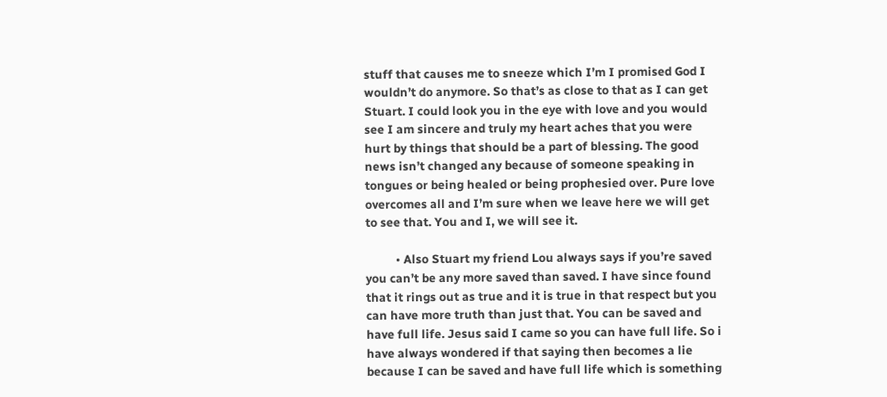stuff that causes me to sneeze which I’m I promised God I wouldn’t do anymore. So that’s as close to that as I can get Stuart. I could look you in the eye with love and you would see I am sincere and truly my heart aches that you were hurt by things that should be a part of blessing. The good news isn’t changed any because of someone speaking in tongues or being healed or being prophesied over. Pure love overcomes all and I’m sure when we leave here we will get to see that. You and I, we will see it.

          • Also Stuart my friend Lou always says if you’re saved you can’t be any more saved than saved. I have since found that it rings out as true and it is true in that respect but you can have more truth than just that. You can be saved and have full life. Jesus said I came so you can have full life. So i have always wondered if that saying then becomes a lie because I can be saved and have full life which is something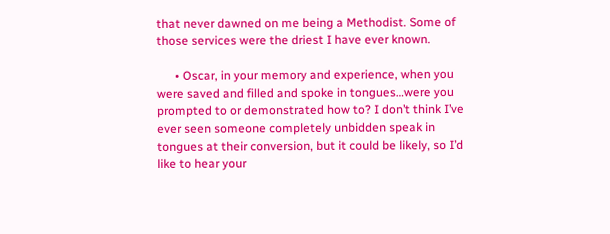that never dawned on me being a Methodist. Some of those services were the driest I have ever known.

      • Oscar, in your memory and experience, when you were saved and filled and spoke in tongues…were you prompted to or demonstrated how to? I don’t think I’ve ever seen someone completely unbidden speak in tongues at their conversion, but it could be likely, so I’d like to hear your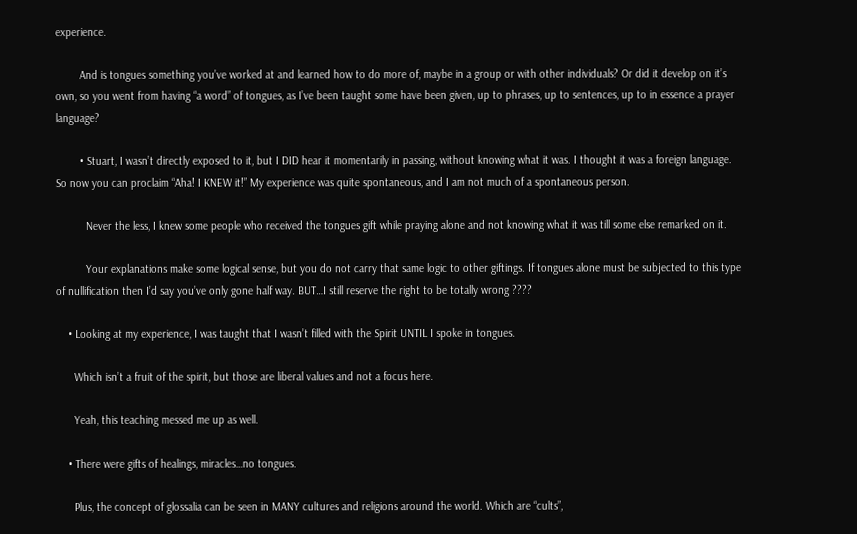experience.

        And is tongues something you’ve worked at and learned how to do more of, maybe in a group or with other individuals? Or did it develop on it’s own, so you went from having “a word” of tongues, as I’ve been taught some have been given, up to phrases, up to sentences, up to in essence a prayer language?

        • Stuart, I wasn’t directly exposed to it, but I DID hear it momentarily in passing, without knowing what it was. I thought it was a foreign language. So now you can proclaim “Aha! I KNEW it!” My experience was quite spontaneous, and I am not much of a spontaneous person.

          Never the less, I knew some people who received the tongues gift while praying alone and not knowing what it was till some else remarked on it.

          Your explanations make some logical sense, but you do not carry that same logic to other giftings. If tongues alone must be subjected to this type of nullification then I’d say you’ve only gone half way. BUT…I still reserve the right to be totally wrong ????

    • Looking at my experience, I was taught that I wasn’t filled with the Spirit UNTIL I spoke in tongues.

      Which isn’t a fruit of the spirit, but those are liberal values and not a focus here.

      Yeah, this teaching messed me up as well.

    • There were gifts of healings, miracles…no tongues.

      Plus, the concept of glossalia can be seen in MANY cultures and religions around the world. Which are “cults”,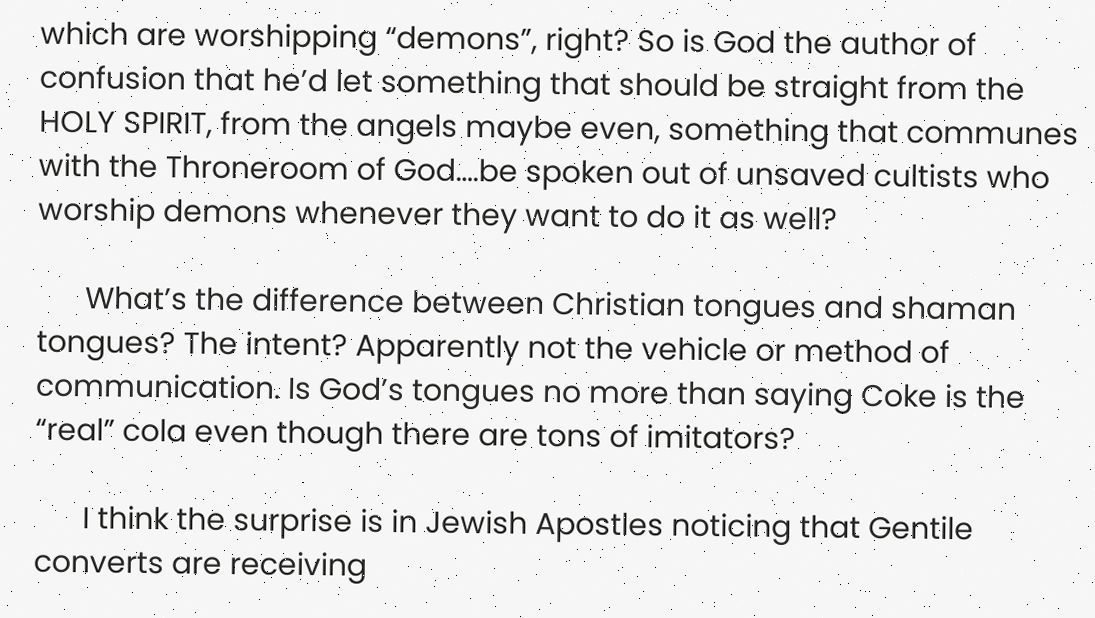which are worshipping “demons”, right? So is God the author of confusion that he’d let something that should be straight from the HOLY SPIRIT, from the angels maybe even, something that communes with the Throneroom of God….be spoken out of unsaved cultists who worship demons whenever they want to do it as well?

      What’s the difference between Christian tongues and shaman tongues? The intent? Apparently not the vehicle or method of communication. Is God’s tongues no more than saying Coke is the “real” cola even though there are tons of imitators?

      I think the surprise is in Jewish Apostles noticing that Gentile converts are receiving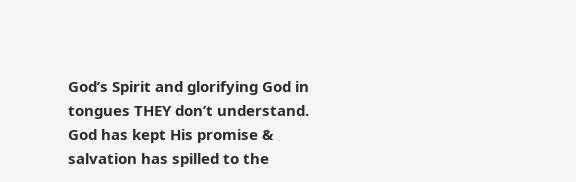God’s Spirit and glorifying God in tongues THEY don’t understand. God has kept His promise & salvation has spilled to the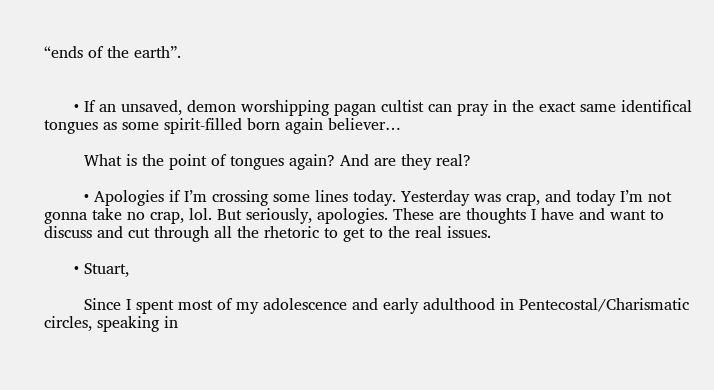“ends of the earth”.


      • If an unsaved, demon worshipping pagan cultist can pray in the exact same identifical tongues as some spirit-filled born again believer…

        What is the point of tongues again? And are they real?

        • Apologies if I’m crossing some lines today. Yesterday was crap, and today I’m not gonna take no crap, lol. But seriously, apologies. These are thoughts I have and want to discuss and cut through all the rhetoric to get to the real issues.

      • Stuart,

        Since I spent most of my adolescence and early adulthood in Pentecostal/Charismatic circles, speaking in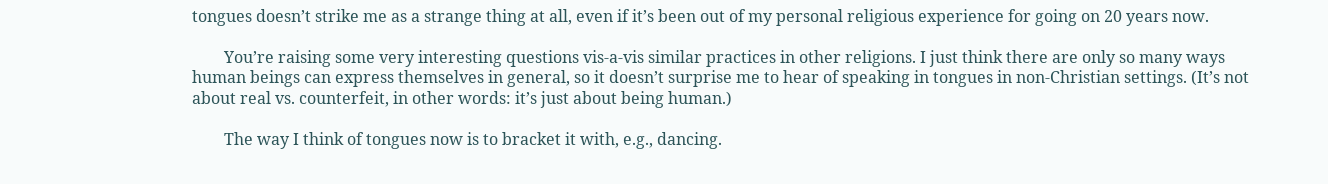tongues doesn’t strike me as a strange thing at all, even if it’s been out of my personal religious experience for going on 20 years now.

        You’re raising some very interesting questions vis-a-vis similar practices in other religions. I just think there are only so many ways human beings can express themselves in general, so it doesn’t surprise me to hear of speaking in tongues in non-Christian settings. (It’s not about real vs. counterfeit, in other words: it’s just about being human.)

        The way I think of tongues now is to bracket it with, e.g., dancing.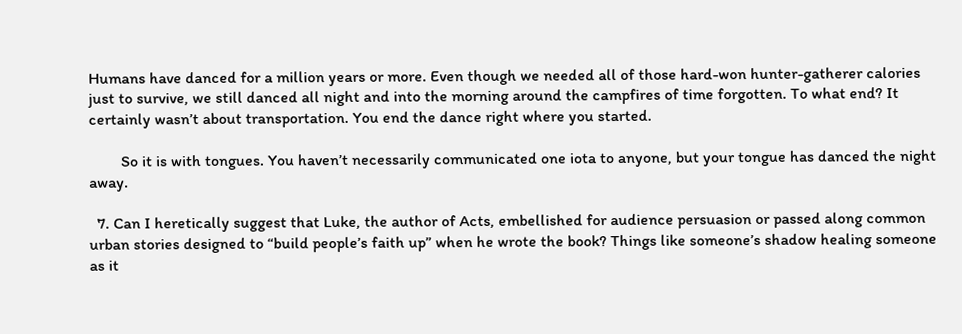Humans have danced for a million years or more. Even though we needed all of those hard-won hunter-gatherer calories just to survive, we still danced all night and into the morning around the campfires of time forgotten. To what end? It certainly wasn’t about transportation. You end the dance right where you started.

        So it is with tongues. You haven’t necessarily communicated one iota to anyone, but your tongue has danced the night away.

  7. Can I heretically suggest that Luke, the author of Acts, embellished for audience persuasion or passed along common urban stories designed to “build people’s faith up” when he wrote the book? Things like someone’s shadow healing someone as it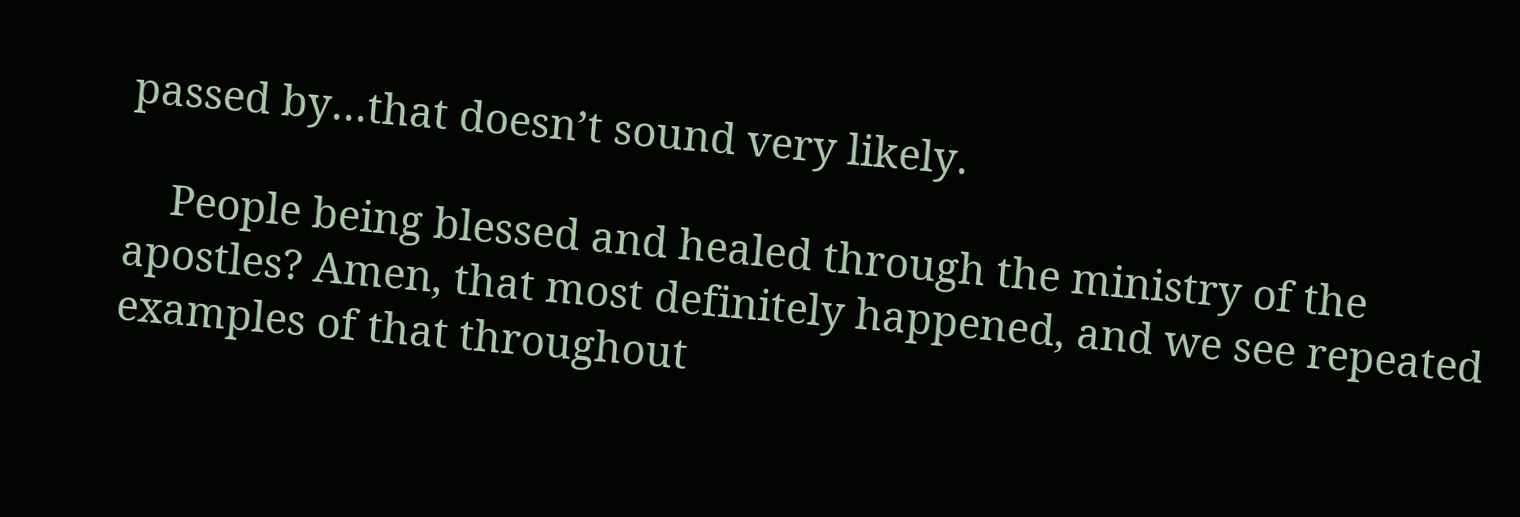passed by…that doesn’t sound very likely.

    People being blessed and healed through the ministry of the apostles? Amen, that most definitely happened, and we see repeated examples of that throughout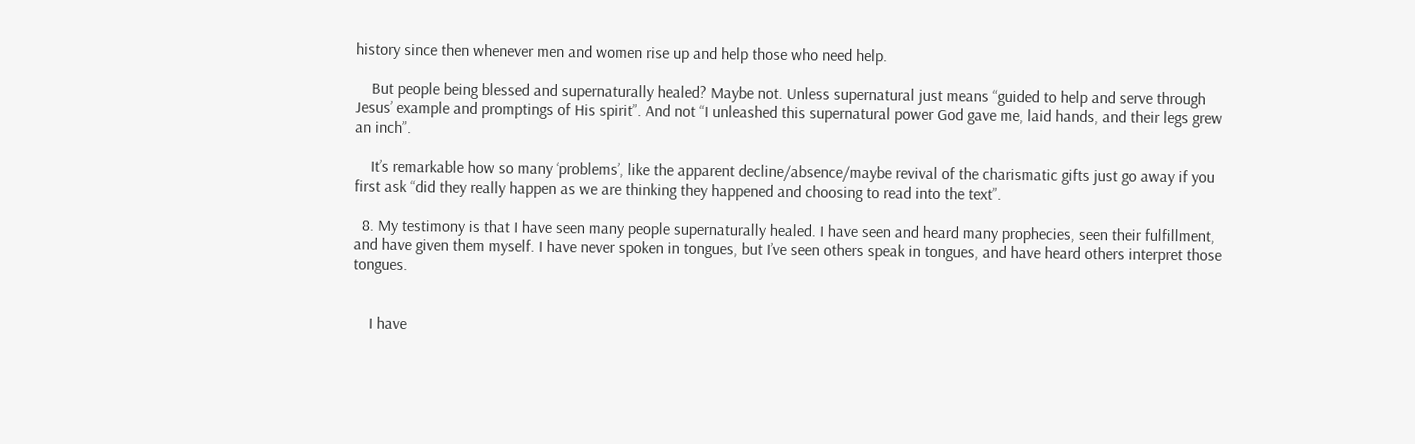history since then whenever men and women rise up and help those who need help.

    But people being blessed and supernaturally healed? Maybe not. Unless supernatural just means “guided to help and serve through Jesus’ example and promptings of His spirit”. And not “I unleashed this supernatural power God gave me, laid hands, and their legs grew an inch”.

    It’s remarkable how so many ‘problems’, like the apparent decline/absence/maybe revival of the charismatic gifts just go away if you first ask “did they really happen as we are thinking they happened and choosing to read into the text”.

  8. My testimony is that I have seen many people supernaturally healed. I have seen and heard many prophecies, seen their fulfillment, and have given them myself. I have never spoken in tongues, but I’ve seen others speak in tongues, and have heard others interpret those tongues.


    I have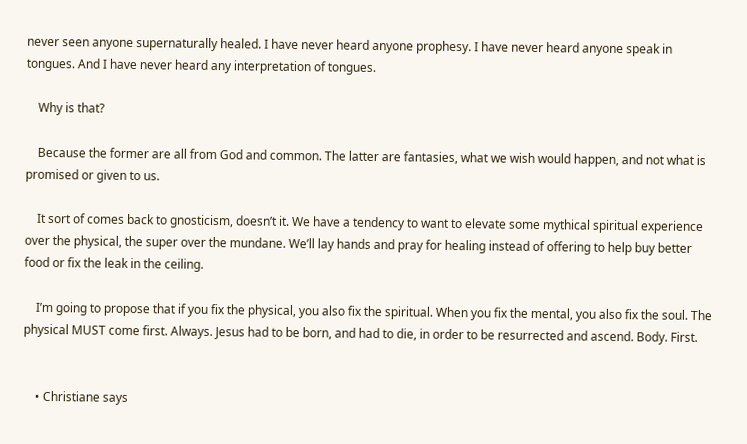never seen anyone supernaturally healed. I have never heard anyone prophesy. I have never heard anyone speak in tongues. And I have never heard any interpretation of tongues.

    Why is that?

    Because the former are all from God and common. The latter are fantasies, what we wish would happen, and not what is promised or given to us.

    It sort of comes back to gnosticism, doesn’t it. We have a tendency to want to elevate some mythical spiritual experience over the physical, the super over the mundane. We’ll lay hands and pray for healing instead of offering to help buy better food or fix the leak in the ceiling.

    I’m going to propose that if you fix the physical, you also fix the spiritual. When you fix the mental, you also fix the soul. The physical MUST come first. Always. Jesus had to be born, and had to die, in order to be resurrected and ascend. Body. First.


    • Christiane says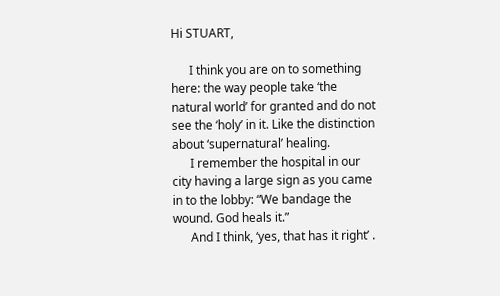Hi STUART,

      I think you are on to something here: the way people take ‘the natural world’ for granted and do not see the ‘holy’ in it. Like the distinction about ‘supernatural’ healing.
      I remember the hospital in our city having a large sign as you came in to the lobby: “We bandage the wound. God heals it.”
      And I think, ‘yes, that has it right’ .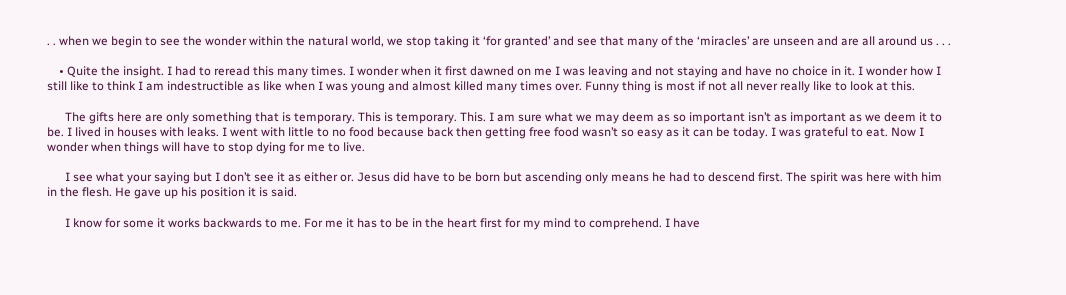. . when we begin to see the wonder within the natural world, we stop taking it ‘for granted’ and see that many of the ‘miracles’ are unseen and are all around us . . .

    • Quite the insight. I had to reread this many times. I wonder when it first dawned on me I was leaving and not staying and have no choice in it. I wonder how I still like to think I am indestructible as like when I was young and almost killed many times over. Funny thing is most if not all never really like to look at this.

      The gifts here are only something that is temporary. This is temporary. This. I am sure what we may deem as so important isn’t as important as we deem it to be. I lived in houses with leaks. I went with little to no food because back then getting free food wasn’t so easy as it can be today. I was grateful to eat. Now I wonder when things will have to stop dying for me to live.

      I see what your saying but I don’t see it as either or. Jesus did have to be born but ascending only means he had to descend first. The spirit was here with him in the flesh. He gave up his position it is said.

      I know for some it works backwards to me. For me it has to be in the heart first for my mind to comprehend. I have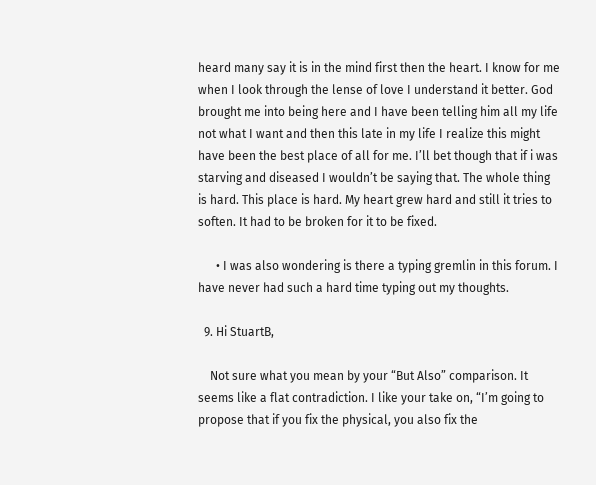heard many say it is in the mind first then the heart. I know for me when I look through the lense of love I understand it better. God brought me into being here and I have been telling him all my life not what I want and then this late in my life I realize this might have been the best place of all for me. I’ll bet though that if i was starving and diseased I wouldn’t be saying that. The whole thing is hard. This place is hard. My heart grew hard and still it tries to soften. It had to be broken for it to be fixed.

      • I was also wondering is there a typing gremlin in this forum. I have never had such a hard time typing out my thoughts.

  9. Hi StuartB,

    Not sure what you mean by your “But Also” comparison. It seems like a flat contradiction. I like your take on, “I’m going to propose that if you fix the physical, you also fix the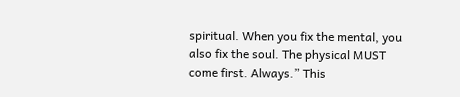spiritual. When you fix the mental, you also fix the soul. The physical MUST come first. Always.” This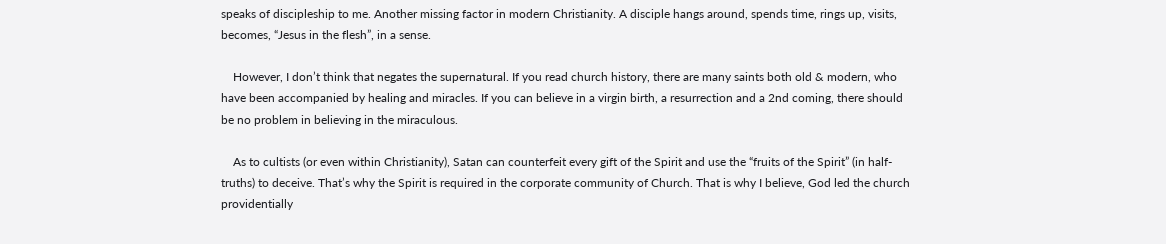speaks of discipleship to me. Another missing factor in modern Christianity. A disciple hangs around, spends time, rings up, visits, becomes, “Jesus in the flesh”, in a sense.

    However, I don’t think that negates the supernatural. If you read church history, there are many saints both old & modern, who have been accompanied by healing and miracles. If you can believe in a virgin birth, a resurrection and a 2nd coming, there should be no problem in believing in the miraculous.

    As to cultists (or even within Christianity), Satan can counterfeit every gift of the Spirit and use the “fruits of the Spirit” (in half-truths) to deceive. That’s why the Spirit is required in the corporate community of Church. That is why I believe, God led the church providentially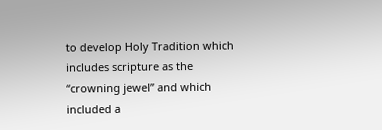to develop Holy Tradition which includes scripture as the “crowning jewel” and which included a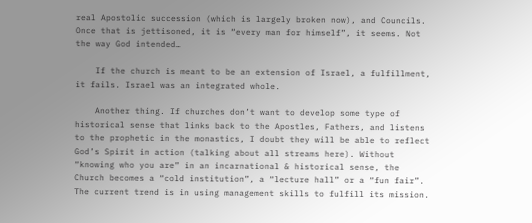real Apostolic succession (which is largely broken now), and Councils. Once that is jettisoned, it is “every man for himself”, it seems. Not the way God intended…

    If the church is meant to be an extension of Israel, a fulfillment, it fails. Israel was an integrated whole.

    Another thing. If churches don’t want to develop some type of historical sense that links back to the Apostles, Fathers, and listens to the prophetic in the monastics, I doubt they will be able to reflect God’s Spirit in action (talking about all streams here). Without “knowing who you are” in an incarnational & historical sense, the Church becomes a “cold institution”, a “lecture hall” or a “fun fair”. The current trend is in using management skills to fulfill its mission.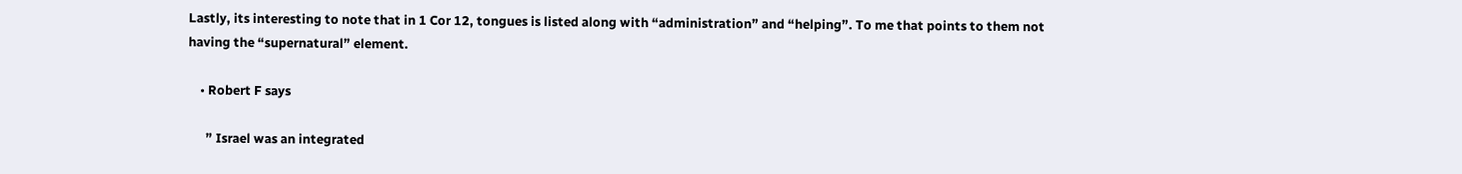Lastly, its interesting to note that in 1 Cor 12, tongues is listed along with “administration” and “helping”. To me that points to them not having the “supernatural” element.

    • Robert F says

      ” Israel was an integrated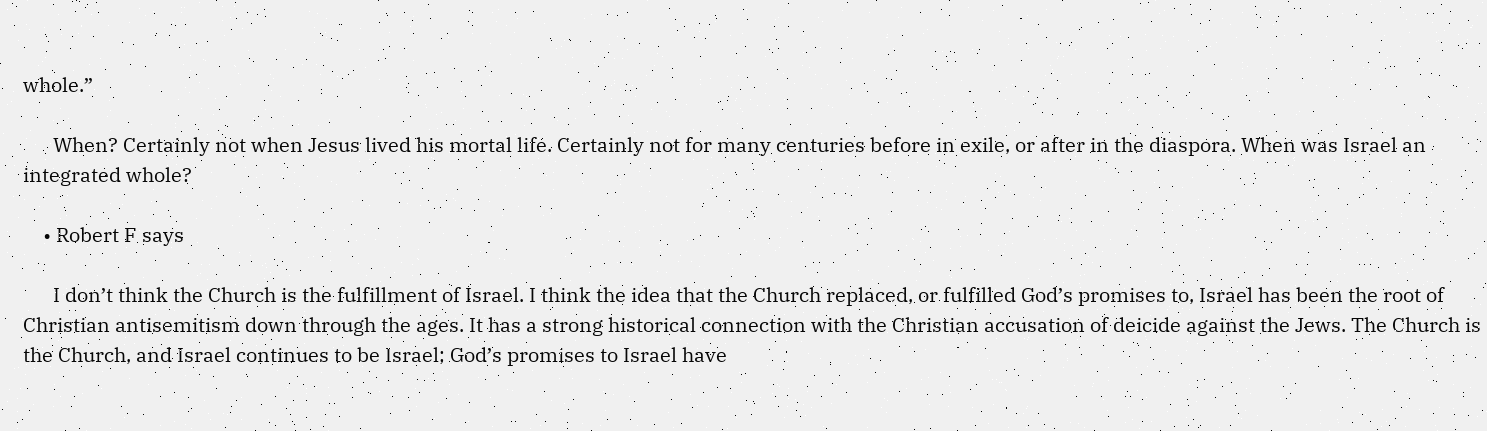whole.”

      When? Certainly not when Jesus lived his mortal life. Certainly not for many centuries before in exile, or after in the diaspora. When was Israel an integrated whole?

    • Robert F says

      I don’t think the Church is the fulfillment of Israel. I think the idea that the Church replaced, or fulfilled God’s promises to, Israel has been the root of Christian antisemitism down through the ages. It has a strong historical connection with the Christian accusation of deicide against the Jews. The Church is the Church, and Israel continues to be Israel; God’s promises to Israel have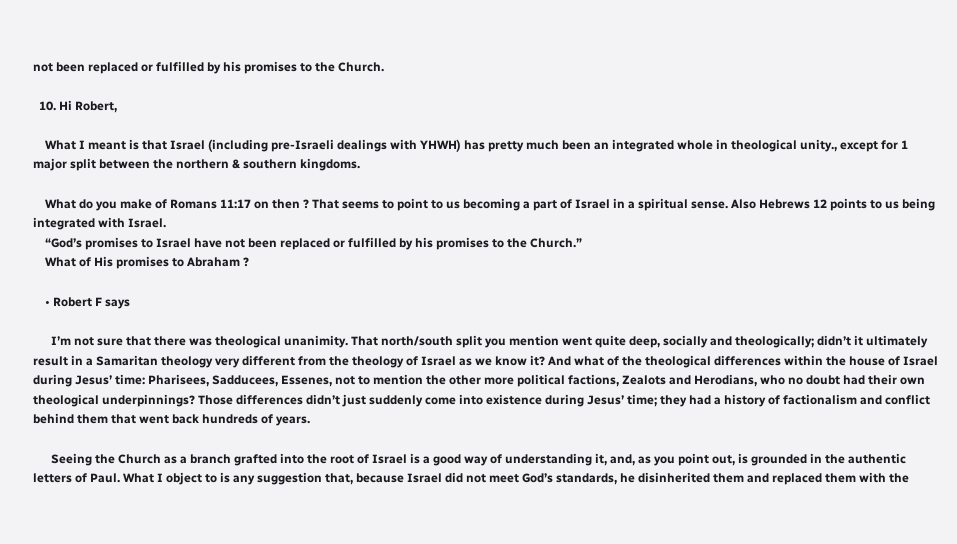not been replaced or fulfilled by his promises to the Church.

  10. Hi Robert,

    What I meant is that Israel (including pre-Israeli dealings with YHWH) has pretty much been an integrated whole in theological unity., except for 1 major split between the northern & southern kingdoms.

    What do you make of Romans 11:17 on then ? That seems to point to us becoming a part of Israel in a spiritual sense. Also Hebrews 12 points to us being integrated with Israel.
    “God’s promises to Israel have not been replaced or fulfilled by his promises to the Church.”
    What of His promises to Abraham ?

    • Robert F says

      I’m not sure that there was theological unanimity. That north/south split you mention went quite deep, socially and theologically; didn’t it ultimately result in a Samaritan theology very different from the theology of Israel as we know it? And what of the theological differences within the house of Israel during Jesus’ time: Pharisees, Sadducees, Essenes, not to mention the other more political factions, Zealots and Herodians, who no doubt had their own theological underpinnings? Those differences didn’t just suddenly come into existence during Jesus’ time; they had a history of factionalism and conflict behind them that went back hundreds of years.

      Seeing the Church as a branch grafted into the root of Israel is a good way of understanding it, and, as you point out, is grounded in the authentic letters of Paul. What I object to is any suggestion that, because Israel did not meet God’s standards, he disinherited them and replaced them with the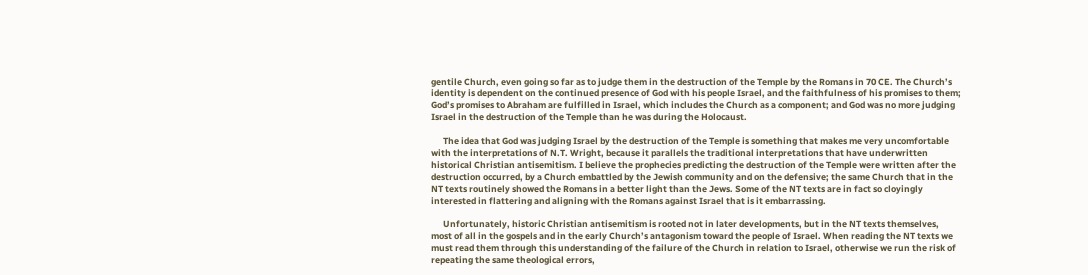gentile Church, even going so far as to judge them in the destruction of the Temple by the Romans in 70 CE. The Church’s identity is dependent on the continued presence of God with his people Israel, and the faithfulness of his promises to them; God’s promises to Abraham are fulfilled in Israel, which includes the Church as a component; and God was no more judging Israel in the destruction of the Temple than he was during the Holocaust.

      The idea that God was judging Israel by the destruction of the Temple is something that makes me very uncomfortable with the interpretations of N.T. Wright, because it parallels the traditional interpretations that have underwritten historical Christian antisemitism. I believe the prophecies predicting the destruction of the Temple were written after the destruction occurred, by a Church embattled by the Jewish community and on the defensive; the same Church that in the NT texts routinely showed the Romans in a better light than the Jews. Some of the NT texts are in fact so cloyingly interested in flattering and aligning with the Romans against Israel that is it embarrassing.

      Unfortunately, historic Christian antisemitism is rooted not in later developments, but in the NT texts themselves, most of all in the gospels and in the early Church’s antagonism toward the people of Israel. When reading the NT texts we must read them through this understanding of the failure of the Church in relation to Israel, otherwise we run the risk of repeating the same theological errors,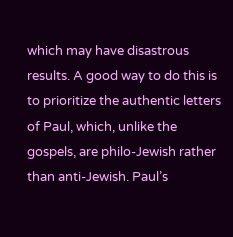which may have disastrous results. A good way to do this is to prioritize the authentic letters of Paul, which, unlike the gospels, are philo-Jewish rather than anti-Jewish. Paul’s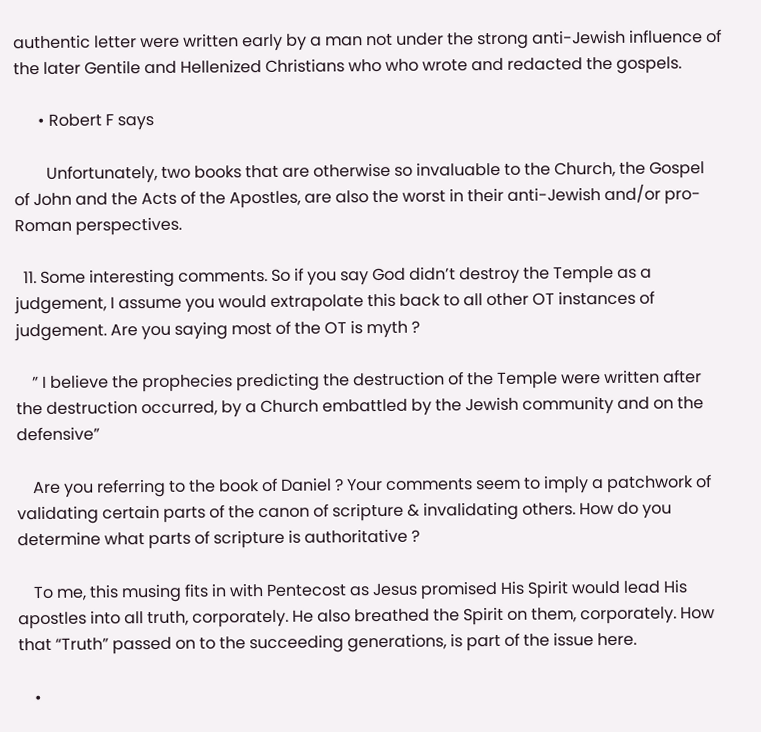authentic letter were written early by a man not under the strong anti-Jewish influence of the later Gentile and Hellenized Christians who who wrote and redacted the gospels.

      • Robert F says

        Unfortunately, two books that are otherwise so invaluable to the Church, the Gospel of John and the Acts of the Apostles, are also the worst in their anti-Jewish and/or pro-Roman perspectives.

  11. Some interesting comments. So if you say God didn’t destroy the Temple as a judgement, I assume you would extrapolate this back to all other OT instances of judgement. Are you saying most of the OT is myth ?

    ” I believe the prophecies predicting the destruction of the Temple were written after the destruction occurred, by a Church embattled by the Jewish community and on the defensive”

    Are you referring to the book of Daniel ? Your comments seem to imply a patchwork of validating certain parts of the canon of scripture & invalidating others. How do you determine what parts of scripture is authoritative ?

    To me, this musing fits in with Pentecost as Jesus promised His Spirit would lead His apostles into all truth, corporately. He also breathed the Spirit on them, corporately. How that “Truth” passed on to the succeeding generations, is part of the issue here.

    •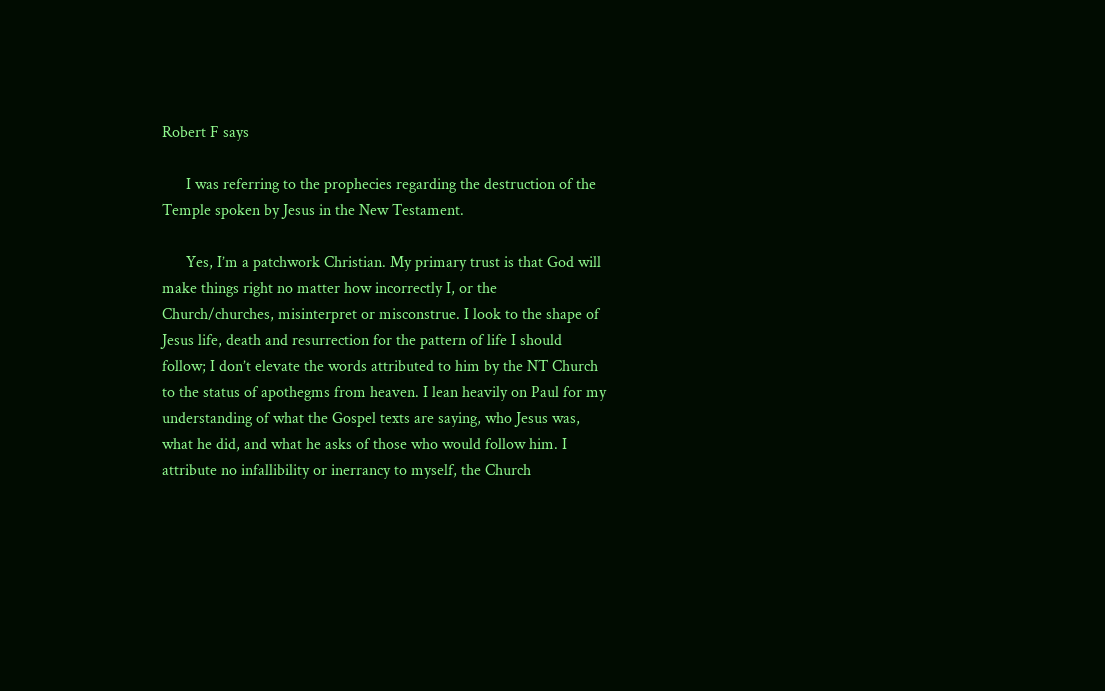Robert F says

      I was referring to the prophecies regarding the destruction of the Temple spoken by Jesus in the New Testament.

      Yes, I’m a patchwork Christian. My primary trust is that God will make things right no matter how incorrectly I, or the Church/churches, misinterpret or misconstrue. I look to the shape of Jesus life, death and resurrection for the pattern of life I should follow; I don’t elevate the words attributed to him by the NT Church to the status of apothegms from heaven. I lean heavily on Paul for my understanding of what the Gospel texts are saying, who Jesus was, what he did, and what he asks of those who would follow him. I attribute no infallibility or inerrancy to myself, the Church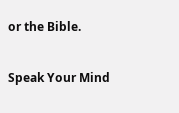or the Bible.

Speak Your Mind